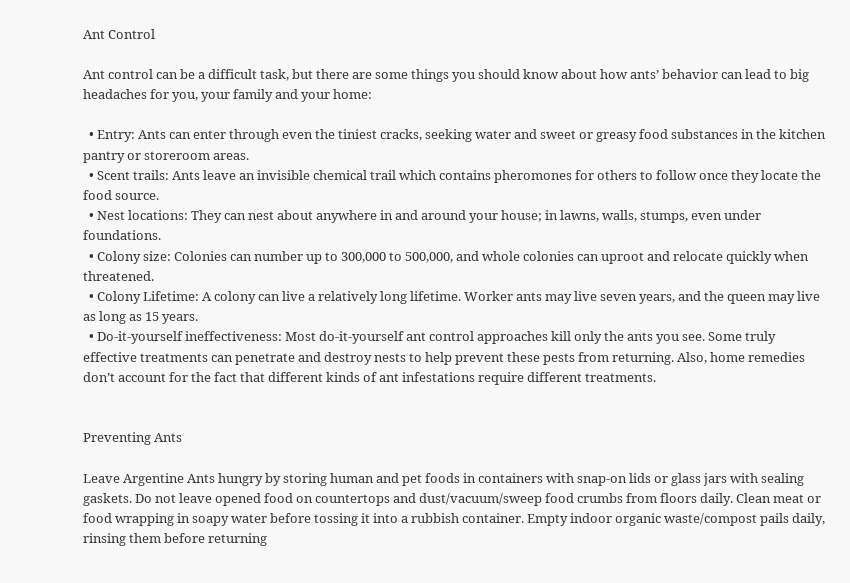Ant Control

Ant control can be a difficult task, but there are some things you should know about how ants’ behavior can lead to big headaches for you, your family and your home:

  • Entry: Ants can enter through even the tiniest cracks, seeking water and sweet or greasy food substances in the kitchen pantry or storeroom areas.
  • Scent trails: Ants leave an invisible chemical trail which contains pheromones for others to follow once they locate the food source.
  • Nest locations: They can nest about anywhere in and around your house; in lawns, walls, stumps, even under foundations.
  • Colony size: Colonies can number up to 300,000 to 500,000, and whole colonies can uproot and relocate quickly when threatened.
  • Colony Lifetime: A colony can live a relatively long lifetime. Worker ants may live seven years, and the queen may live as long as 15 years.
  • Do-it-yourself ineffectiveness: Most do-it-yourself ant control approaches kill only the ants you see. Some truly effective treatments can penetrate and destroy nests to help prevent these pests from returning. Also, home remedies don’t account for the fact that different kinds of ant infestations require different treatments.


Preventing Ants

Leave Argentine Ants hungry by storing human and pet foods in containers with snap-on lids or glass jars with sealing gaskets. Do not leave opened food on countertops and dust/vacuum/sweep food crumbs from floors daily. Clean meat or food wrapping in soapy water before tossing it into a rubbish container. Empty indoor organic waste/compost pails daily, rinsing them before returning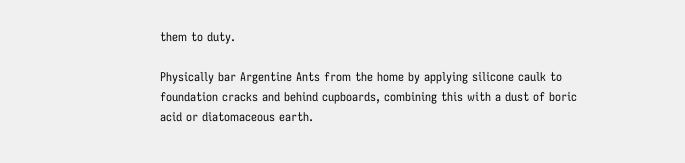them to duty.

Physically bar Argentine Ants from the home by applying silicone caulk to foundation cracks and behind cupboards, combining this with a dust of boric acid or diatomaceous earth.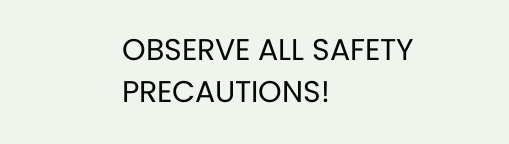OBSERVE ALL SAFETY PRECAUTIONS!